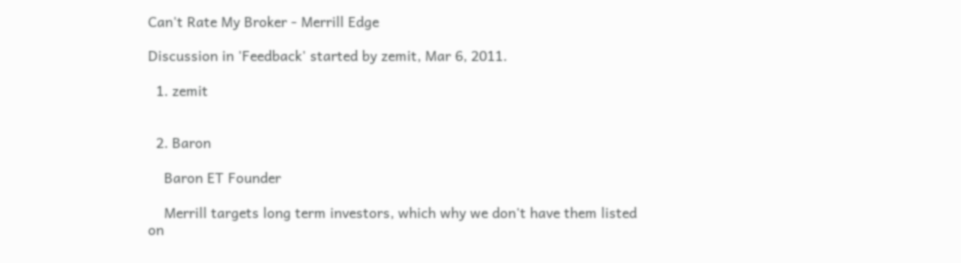Can't Rate My Broker - Merrill Edge

Discussion in 'Feedback' started by zemit, Mar 6, 2011.

  1. zemit


  2. Baron

    Baron ET Founder

    Merrill targets long term investors, which why we don't have them listed on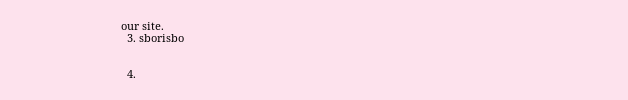our site.
  3. sborisbo


  4.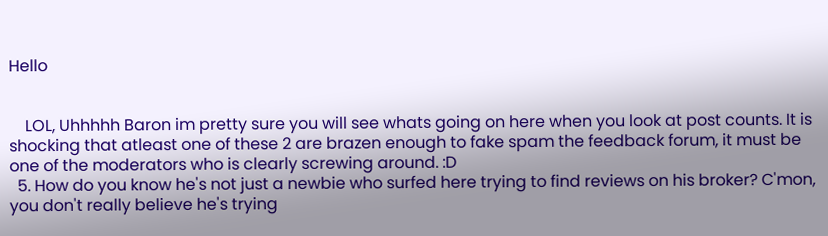Hello


    LOL, Uhhhhh Baron im pretty sure you will see whats going on here when you look at post counts. It is shocking that atleast one of these 2 are brazen enough to fake spam the feedback forum, it must be one of the moderators who is clearly screwing around. :D
  5. How do you know he's not just a newbie who surfed here trying to find reviews on his broker? C'mon, you don't really believe he's trying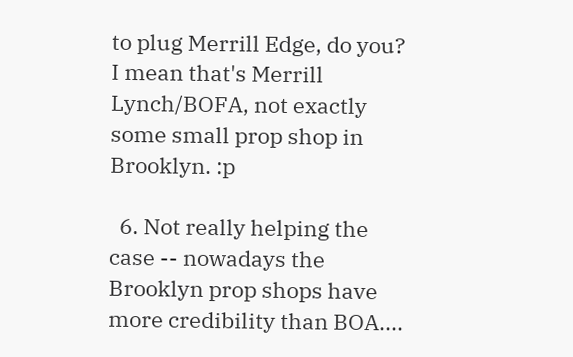to plug Merrill Edge, do you? I mean that's Merrill Lynch/BOFA, not exactly some small prop shop in Brooklyn. :p

  6. Not really helping the case -- nowadays the Brooklyn prop shops have more credibility than BOA....